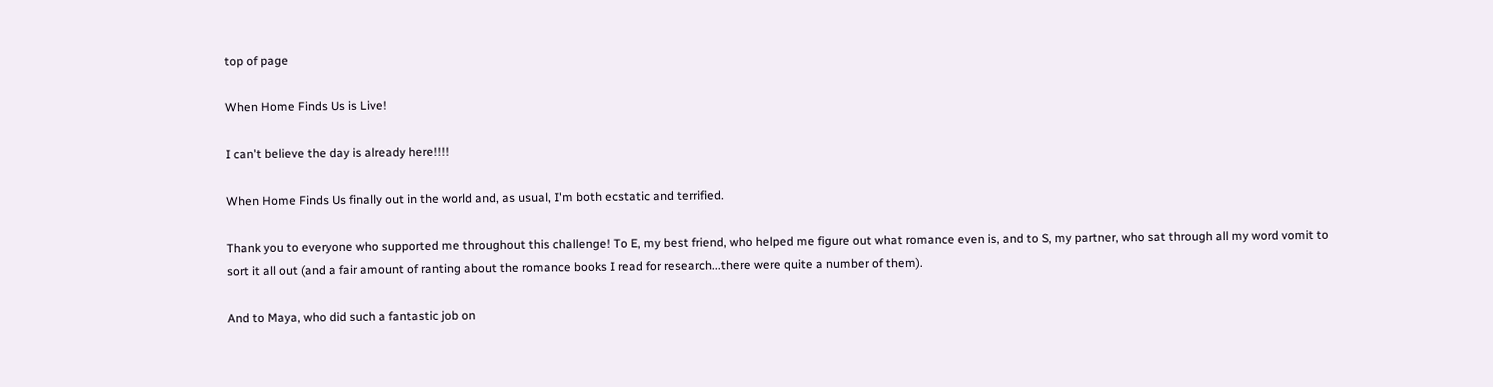top of page

When Home Finds Us is Live!

I can't believe the day is already here!!!!

When Home Finds Us finally out in the world and, as usual, I'm both ecstatic and terrified.

Thank you to everyone who supported me throughout this challenge! To E, my best friend, who helped me figure out what romance even is, and to S, my partner, who sat through all my word vomit to sort it all out (and a fair amount of ranting about the romance books I read for research...there were quite a number of them).

And to Maya, who did such a fantastic job on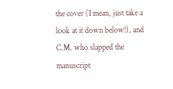the cover (I mean, just take a look at it down below!), and C.M. who slapped the manuscript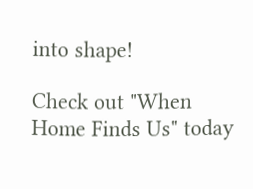into shape!

Check out "When Home Finds Us" today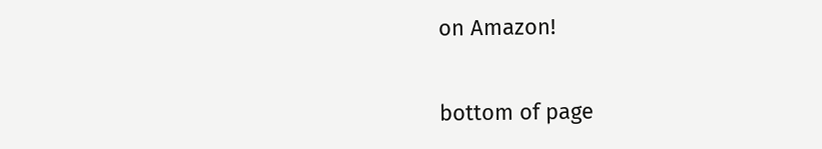on Amazon!


bottom of page